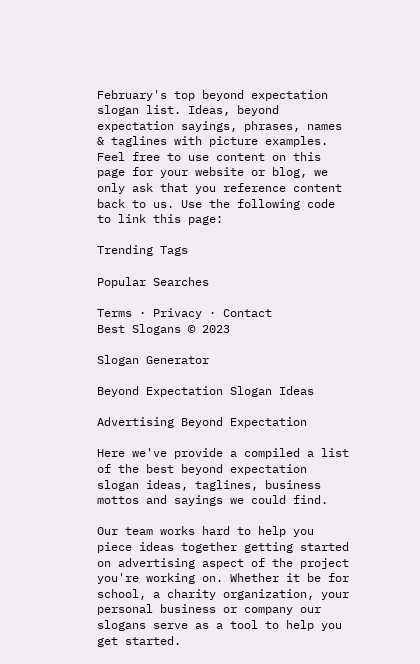February's top beyond expectation slogan list. Ideas, beyond expectation sayings, phrases, names & taglines with picture examples.
Feel free to use content on this page for your website or blog, we only ask that you reference content back to us. Use the following code to link this page:

Trending Tags

Popular Searches

Terms · Privacy · Contact
Best Slogans © 2023

Slogan Generator

Beyond Expectation Slogan Ideas

Advertising Beyond Expectation

Here we've provide a compiled a list of the best beyond expectation slogan ideas, taglines, business mottos and sayings we could find.

Our team works hard to help you piece ideas together getting started on advertising aspect of the project you're working on. Whether it be for school, a charity organization, your personal business or company our slogans serve as a tool to help you get started.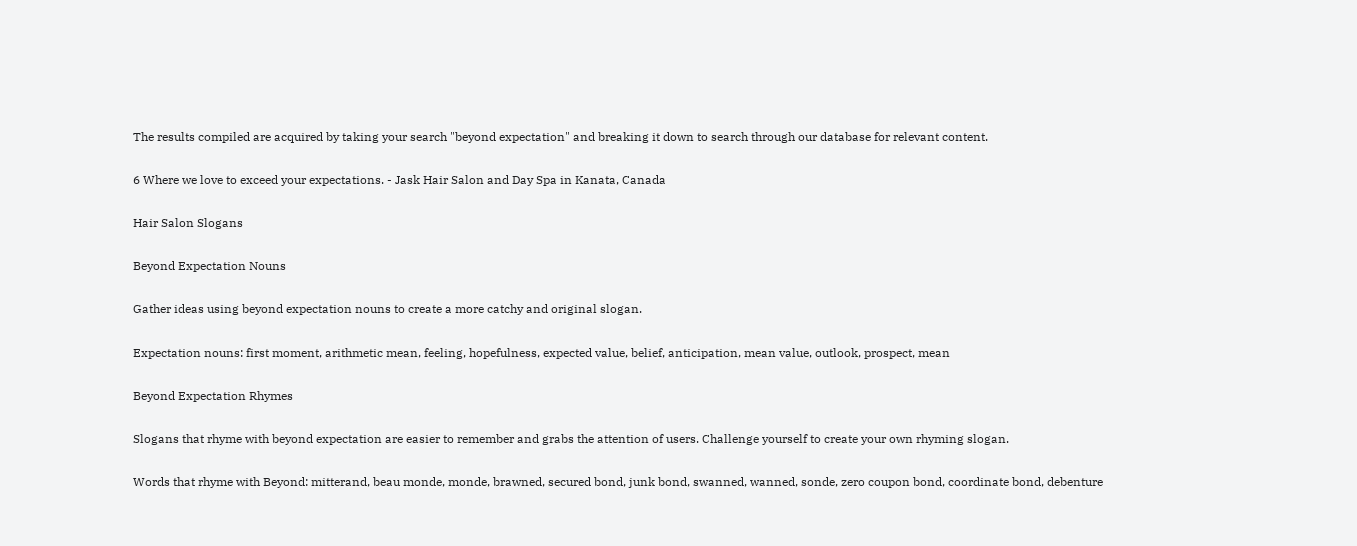The results compiled are acquired by taking your search "beyond expectation" and breaking it down to search through our database for relevant content.

6 Where we love to exceed your expectations. - Jask Hair Salon and Day Spa in Kanata, Canada

Hair Salon Slogans

Beyond Expectation Nouns

Gather ideas using beyond expectation nouns to create a more catchy and original slogan.

Expectation nouns: first moment, arithmetic mean, feeling, hopefulness, expected value, belief, anticipation, mean value, outlook, prospect, mean

Beyond Expectation Rhymes

Slogans that rhyme with beyond expectation are easier to remember and grabs the attention of users. Challenge yourself to create your own rhyming slogan.

Words that rhyme with Beyond: mitterand, beau monde, monde, brawned, secured bond, junk bond, swanned, wanned, sonde, zero coupon bond, coordinate bond, debenture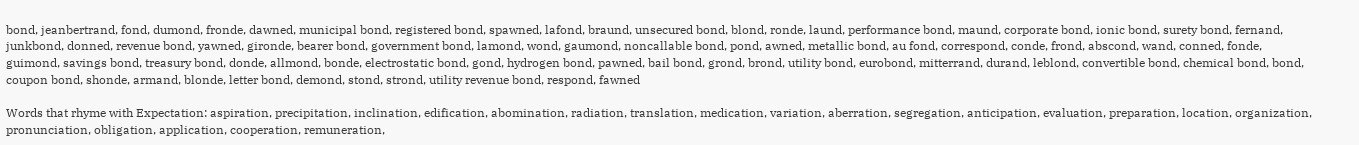bond, jeanbertrand, fond, dumond, fronde, dawned, municipal bond, registered bond, spawned, lafond, braund, unsecured bond, blond, ronde, laund, performance bond, maund, corporate bond, ionic bond, surety bond, fernand, junkbond, donned, revenue bond, yawned, gironde, bearer bond, government bond, lamond, wond, gaumond, noncallable bond, pond, awned, metallic bond, au fond, correspond, conde, frond, abscond, wand, conned, fonde, guimond, savings bond, treasury bond, donde, allmond, bonde, electrostatic bond, gond, hydrogen bond, pawned, bail bond, grond, brond, utility bond, eurobond, mitterrand, durand, leblond, convertible bond, chemical bond, bond, coupon bond, shonde, armand, blonde, letter bond, demond, stond, strond, utility revenue bond, respond, fawned

Words that rhyme with Expectation: aspiration, precipitation, inclination, edification, abomination, radiation, translation, medication, variation, aberration, segregation, anticipation, evaluation, preparation, location, organization, pronunciation, obligation, application, cooperation, remuneration,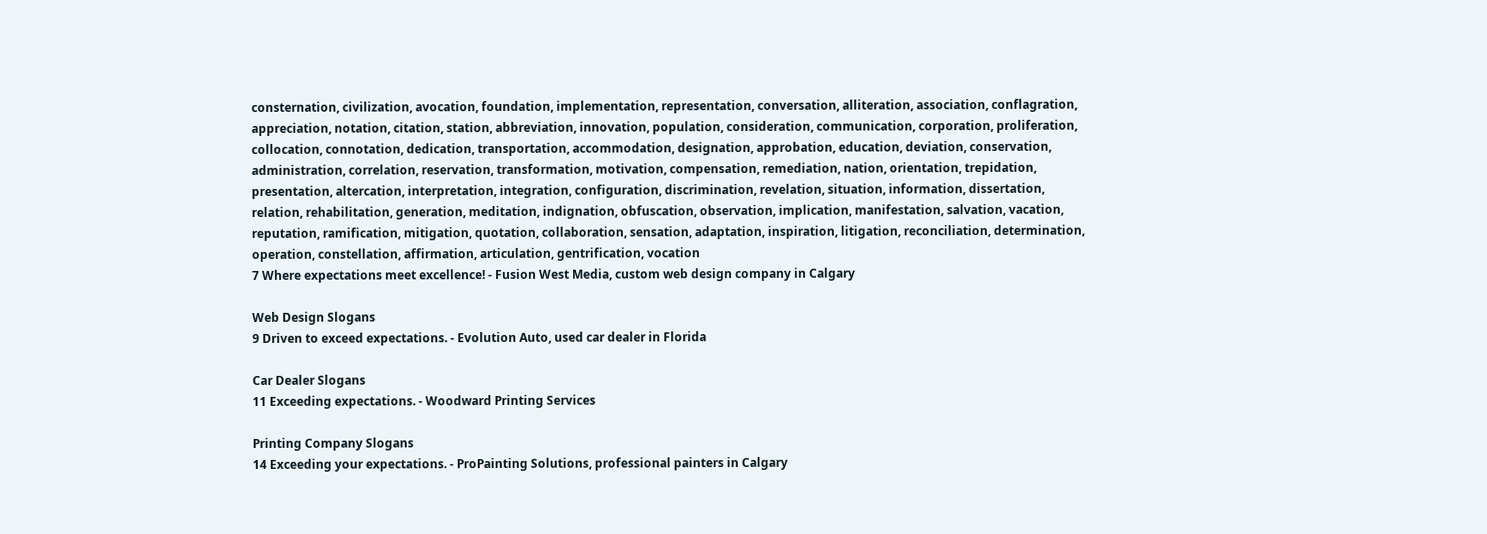consternation, civilization, avocation, foundation, implementation, representation, conversation, alliteration, association, conflagration, appreciation, notation, citation, station, abbreviation, innovation, population, consideration, communication, corporation, proliferation, collocation, connotation, dedication, transportation, accommodation, designation, approbation, education, deviation, conservation, administration, correlation, reservation, transformation, motivation, compensation, remediation, nation, orientation, trepidation, presentation, altercation, interpretation, integration, configuration, discrimination, revelation, situation, information, dissertation, relation, rehabilitation, generation, meditation, indignation, obfuscation, observation, implication, manifestation, salvation, vacation, reputation, ramification, mitigation, quotation, collaboration, sensation, adaptation, inspiration, litigation, reconciliation, determination, operation, constellation, affirmation, articulation, gentrification, vocation
7 Where expectations meet excellence! - Fusion West Media, custom web design company in Calgary

Web Design Slogans
9 Driven to exceed expectations. - Evolution Auto, used car dealer in Florida

Car Dealer Slogans
11 Exceeding expectations. - Woodward Printing Services

Printing Company Slogans
14 Exceeding your expectations. - ProPainting Solutions, professional painters in Calgary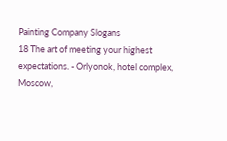Painting Company Slogans
18 The art of meeting your highest expectations. - Orlyonok, hotel complex, Moscow,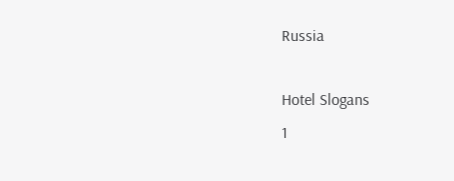Russia

Hotel Slogans
1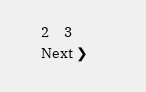2     3      Next ❯